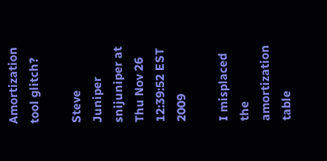Amortization tool glitch?

Steve Juniper snijuniper at
Thu Nov 26 12:39:52 EST 2009

I misplaced the amortization table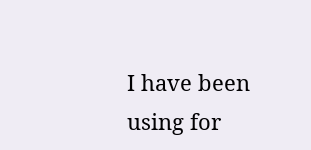I have been using for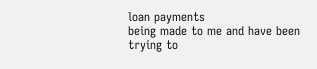loan payments
being made to me and have been trying to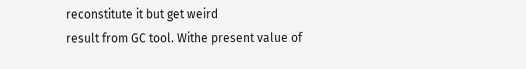reconstitute it but get weird
result from GC tool. Withe present value of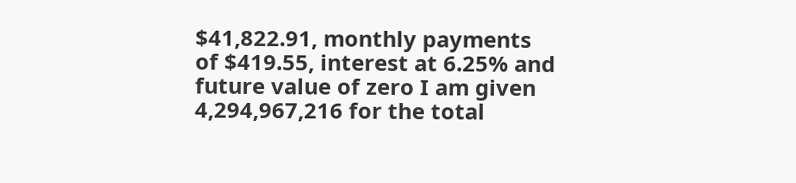$41,822.91, monthly payments
of $419.55, interest at 6.25% and future value of zero I am given
4,294,967,216 for the total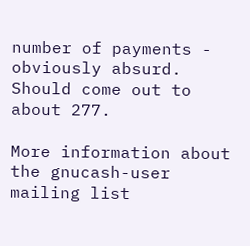number of payments - obviously absurd.
Should come out to about 277.

More information about the gnucash-user mailing list